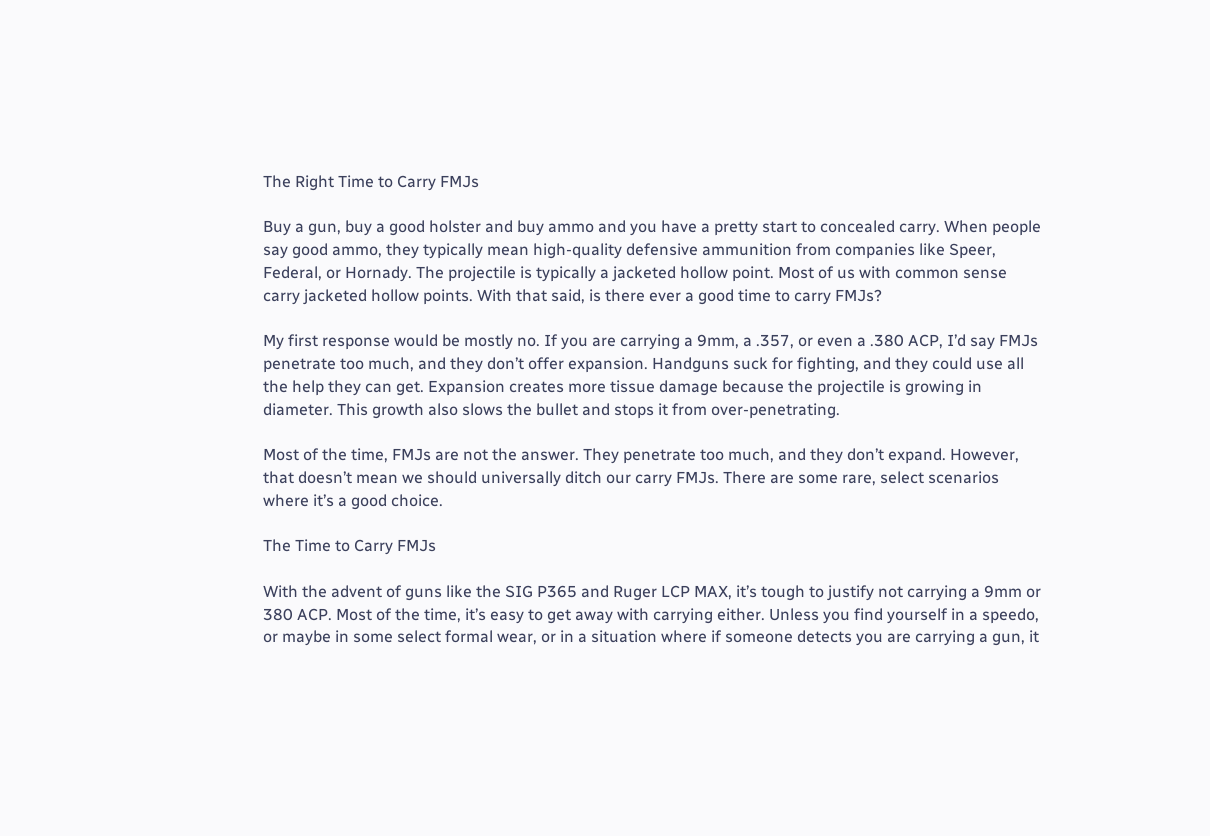The Right Time to Carry FMJs

Buy a gun, buy a good holster and buy ammo and you have a pretty start to concealed carry. When people say good ammo, they typically mean high-quality defensive ammunition from companies like Speer, Federal, or Hornady. The projectile is typically a jacketed hollow point. Most of us with common sense carry jacketed hollow points. With that said, is there ever a good time to carry FMJs?

My first response would be mostly no. If you are carrying a 9mm, a .357, or even a .380 ACP, I’d say FMJs penetrate too much, and they don’t offer expansion. Handguns suck for fighting, and they could use all the help they can get. Expansion creates more tissue damage because the projectile is growing in diameter. This growth also slows the bullet and stops it from over-penetrating.

Most of the time, FMJs are not the answer. They penetrate too much, and they don’t expand. However, that doesn’t mean we should universally ditch our carry FMJs. There are some rare, select scenarios where it’s a good choice.

The Time to Carry FMJs

With the advent of guns like the SIG P365 and Ruger LCP MAX, it’s tough to justify not carrying a 9mm or 380 ACP. Most of the time, it’s easy to get away with carrying either. Unless you find yourself in a speedo, or maybe in some select formal wear, or in a situation where if someone detects you are carrying a gun, it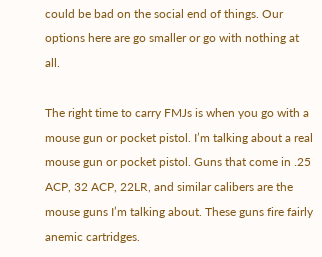could be bad on the social end of things. Our options here are go smaller or go with nothing at all.

The right time to carry FMJs is when you go with a mouse gun or pocket pistol. I’m talking about a real mouse gun or pocket pistol. Guns that come in .25 ACP, 32 ACP, 22LR, and similar calibers are the mouse guns I’m talking about. These guns fire fairly anemic cartridges.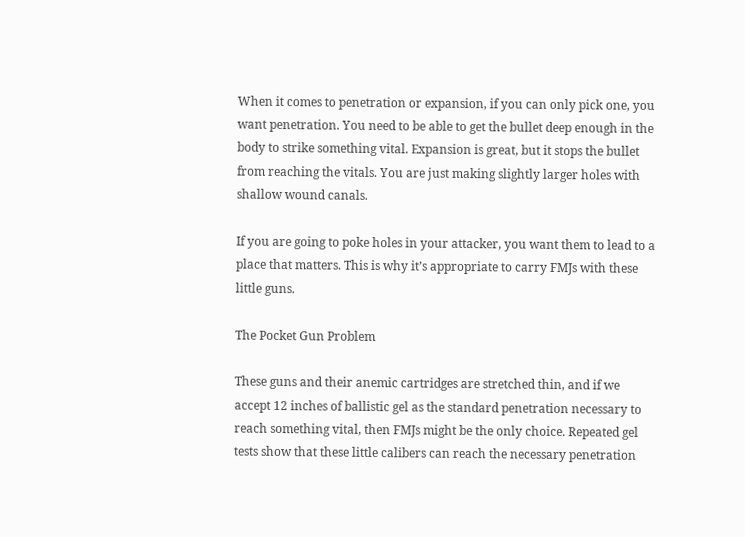When it comes to penetration or expansion, if you can only pick one, you want penetration. You need to be able to get the bullet deep enough in the body to strike something vital. Expansion is great, but it stops the bullet from reaching the vitals. You are just making slightly larger holes with shallow wound canals.

If you are going to poke holes in your attacker, you want them to lead to a place that matters. This is why it’s appropriate to carry FMJs with these little guns.

The Pocket Gun Problem

These guns and their anemic cartridges are stretched thin, and if we accept 12 inches of ballistic gel as the standard penetration necessary to reach something vital, then FMJs might be the only choice. Repeated gel tests show that these little calibers can reach the necessary penetration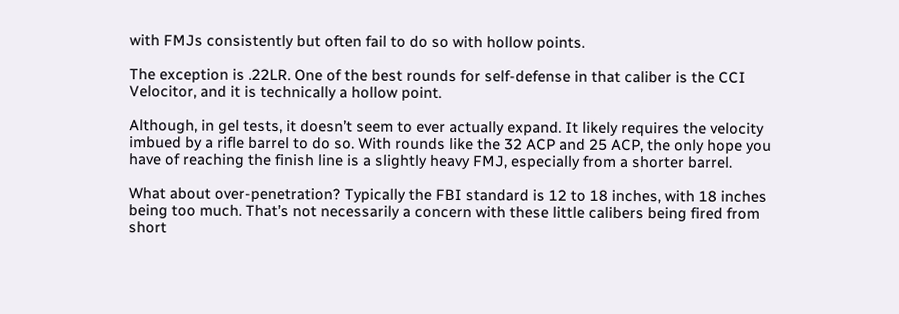with FMJs consistently but often fail to do so with hollow points.

The exception is .22LR. One of the best rounds for self-defense in that caliber is the CCI Velocitor, and it is technically a hollow point.

Although, in gel tests, it doesn’t seem to ever actually expand. It likely requires the velocity imbued by a rifle barrel to do so. With rounds like the 32 ACP and 25 ACP, the only hope you have of reaching the finish line is a slightly heavy FMJ, especially from a shorter barrel.

What about over-penetration? Typically the FBI standard is 12 to 18 inches, with 18 inches being too much. That’s not necessarily a concern with these little calibers being fired from short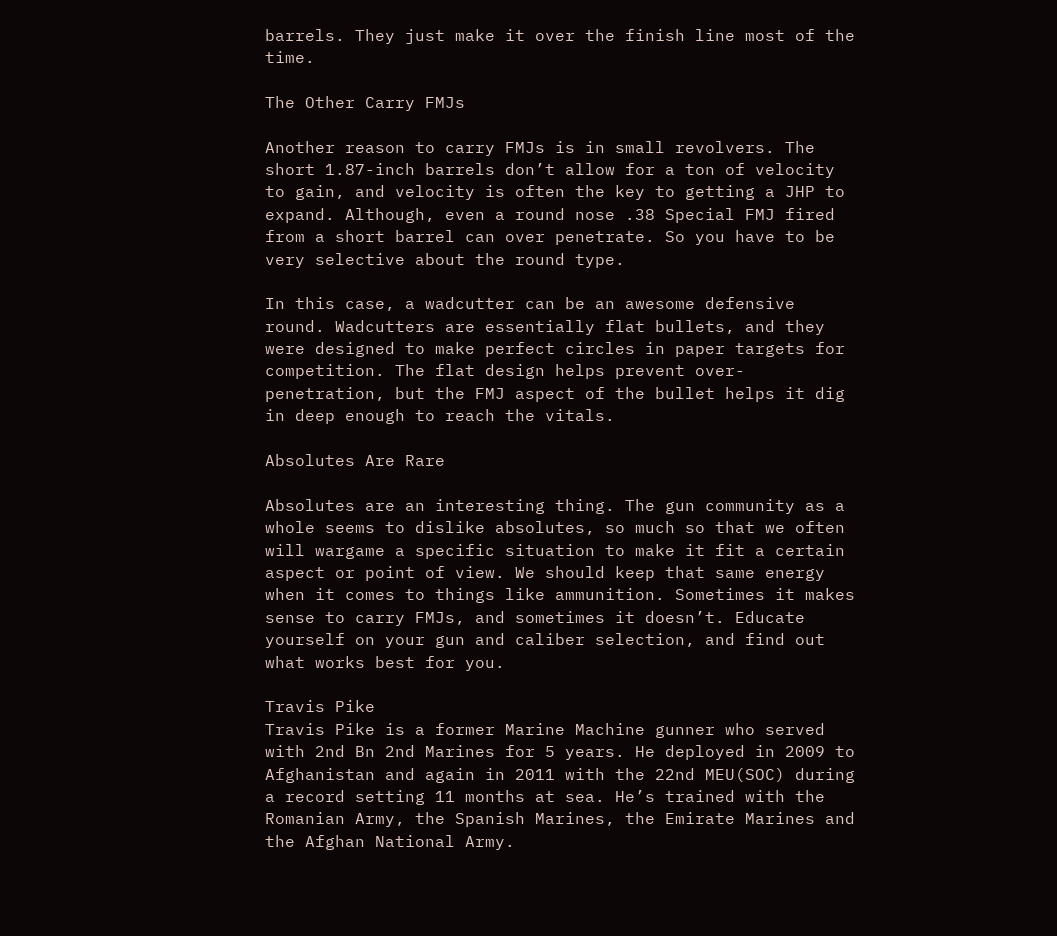barrels. They just make it over the finish line most of the time.

The Other Carry FMJs

Another reason to carry FMJs is in small revolvers. The short 1.87-inch barrels don’t allow for a ton of velocity to gain, and velocity is often the key to getting a JHP to expand. Although, even a round nose .38 Special FMJ fired from a short barrel can over penetrate. So you have to be very selective about the round type.

In this case, a wadcutter can be an awesome defensive round. Wadcutters are essentially flat bullets, and they were designed to make perfect circles in paper targets for competition. The flat design helps prevent over-penetration, but the FMJ aspect of the bullet helps it dig in deep enough to reach the vitals.

Absolutes Are Rare

Absolutes are an interesting thing. The gun community as a whole seems to dislike absolutes, so much so that we often will wargame a specific situation to make it fit a certain aspect or point of view. We should keep that same energy when it comes to things like ammunition. Sometimes it makes sense to carry FMJs, and sometimes it doesn’t. Educate yourself on your gun and caliber selection, and find out what works best for you.

Travis Pike
Travis Pike is a former Marine Machine gunner who served with 2nd Bn 2nd Marines for 5 years. He deployed in 2009 to Afghanistan and again in 2011 with the 22nd MEU(SOC) during a record setting 11 months at sea. He’s trained with the Romanian Army, the Spanish Marines, the Emirate Marines and the Afghan National Army.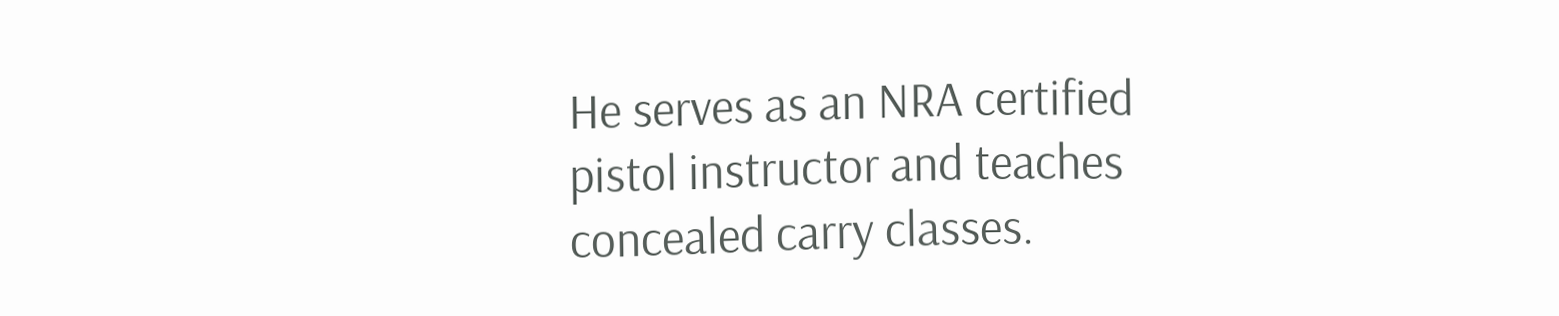He serves as an NRA certified pistol instructor and teaches concealed carry classes.